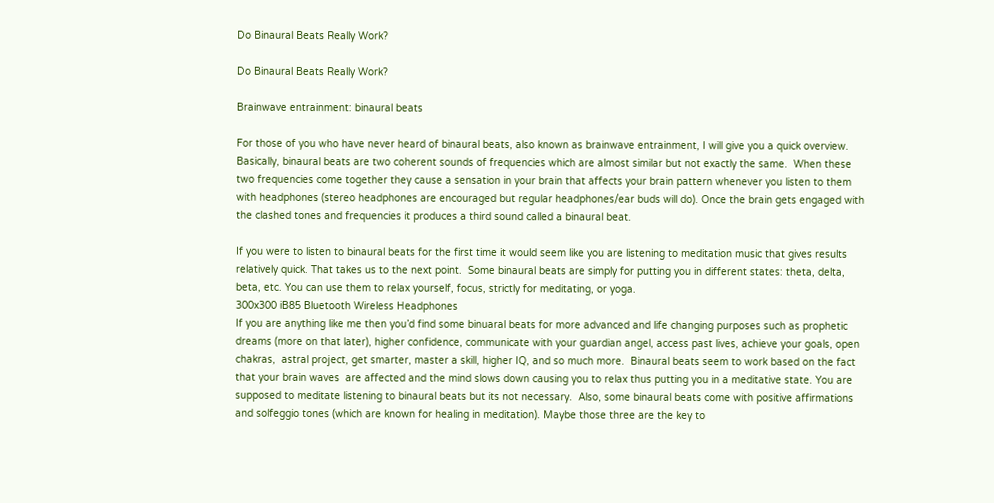Do Binaural Beats Really Work?

Do Binaural Beats Really Work?

Brainwave entrainment: binaural beats

For those of you who have never heard of binaural beats, also known as brainwave entrainment, I will give you a quick overview. Basically, binaural beats are two coherent sounds of frequencies which are almost similar but not exactly the same.  When these two frequencies come together they cause a sensation in your brain that affects your brain pattern whenever you listen to them with headphones (stereo headphones are encouraged but regular headphones/ear buds will do). Once the brain gets engaged with the clashed tones and frequencies it produces a third sound called a binaural beat.

If you were to listen to binaural beats for the first time it would seem like you are listening to meditation music that gives results relatively quick. That takes us to the next point.  Some binaural beats are simply for putting you in different states: theta, delta, beta, etc. You can use them to relax yourself, focus, strictly for meditating, or yoga.
300x300 iB85 Bluetooth Wireless Headphones
If you are anything like me then you’d find some binuaral beats for more advanced and life changing purposes such as prophetic dreams (more on that later), higher confidence, communicate with your guardian angel, access past lives, achieve your goals, open chakras,  astral project, get smarter, master a skill, higher IQ, and so much more.  Binaural beats seem to work based on the fact that your brain waves  are affected and the mind slows down causing you to relax thus putting you in a meditative state. You are supposed to meditate listening to binaural beats but its not necessary.  Also, some binaural beats come with positive affirmations and solfeggio tones (which are known for healing in meditation). Maybe those three are the key to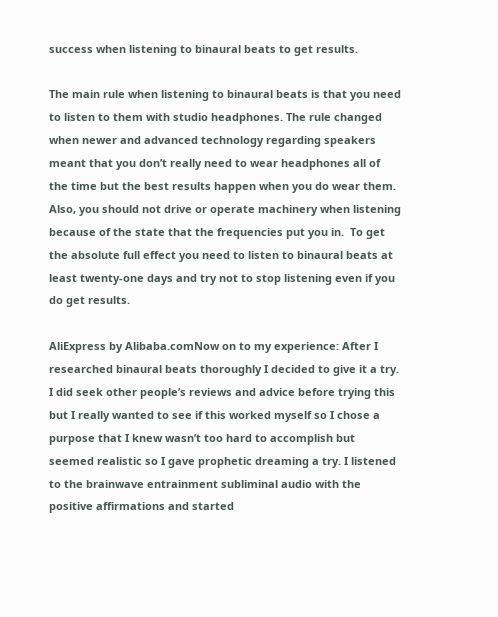success when listening to binaural beats to get results.

The main rule when listening to binaural beats is that you need to listen to them with studio headphones. The rule changed when newer and advanced technology regarding speakers meant that you don’t really need to wear headphones all of the time but the best results happen when you do wear them. Also, you should not drive or operate machinery when listening because of the state that the frequencies put you in.  To get the absolute full effect you need to listen to binaural beats at least twenty-one days and try not to stop listening even if you do get results.

AliExpress by Alibaba.comNow on to my experience: After I researched binaural beats thoroughly I decided to give it a try. I did seek other people’s reviews and advice before trying this but I really wanted to see if this worked myself so I chose a purpose that I knew wasn’t too hard to accomplish but seemed realistic so I gave prophetic dreaming a try. I listened to the brainwave entrainment subliminal audio with the positive affirmations and started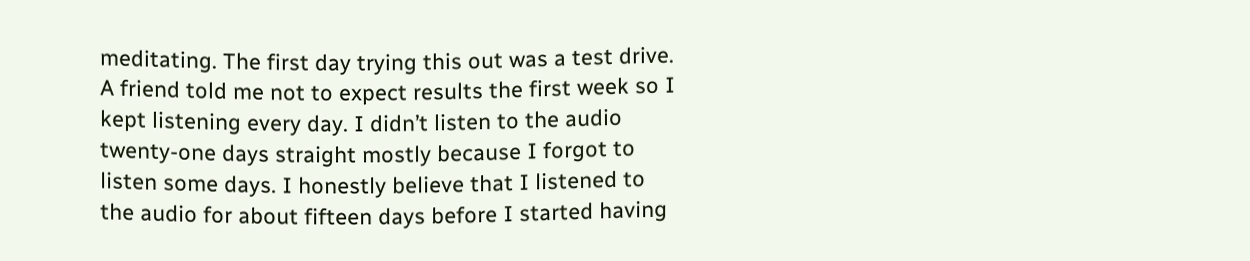meditating. The first day trying this out was a test drive. A friend told me not to expect results the first week so I kept listening every day. I didn’t listen to the audio twenty-one days straight mostly because I forgot to listen some days. I honestly believe that I listened to the audio for about fifteen days before I started having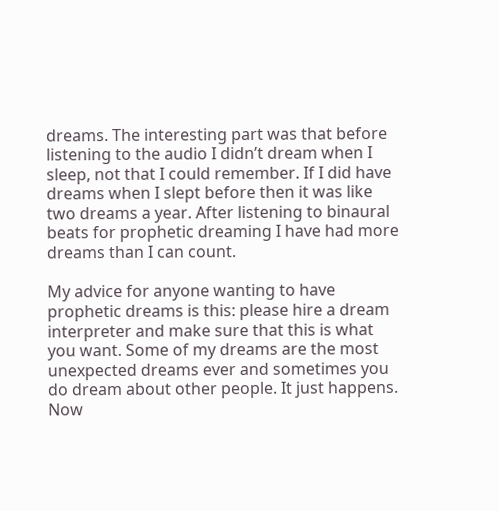dreams. The interesting part was that before listening to the audio I didn’t dream when I sleep, not that I could remember. If I did have dreams when I slept before then it was like two dreams a year. After listening to binaural beats for prophetic dreaming I have had more dreams than I can count.

My advice for anyone wanting to have prophetic dreams is this: please hire a dream interpreter and make sure that this is what you want. Some of my dreams are the most unexpected dreams ever and sometimes you do dream about other people. It just happens. Now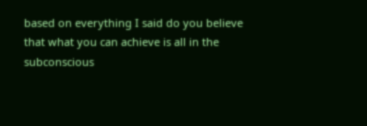based on everything I said do you believe that what you can achieve is all in the subconscious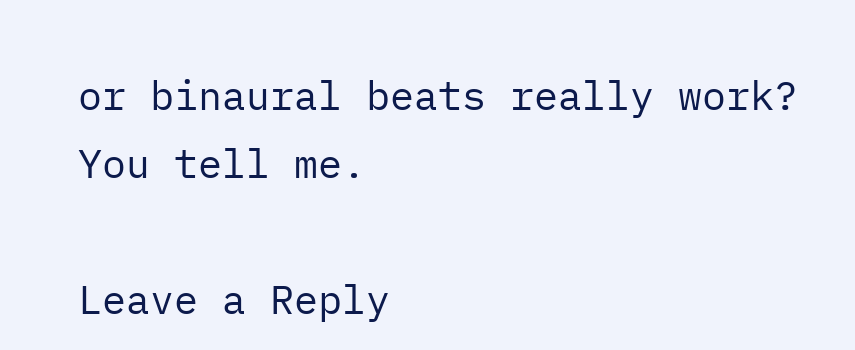or binaural beats really work? You tell me.

Leave a Reply